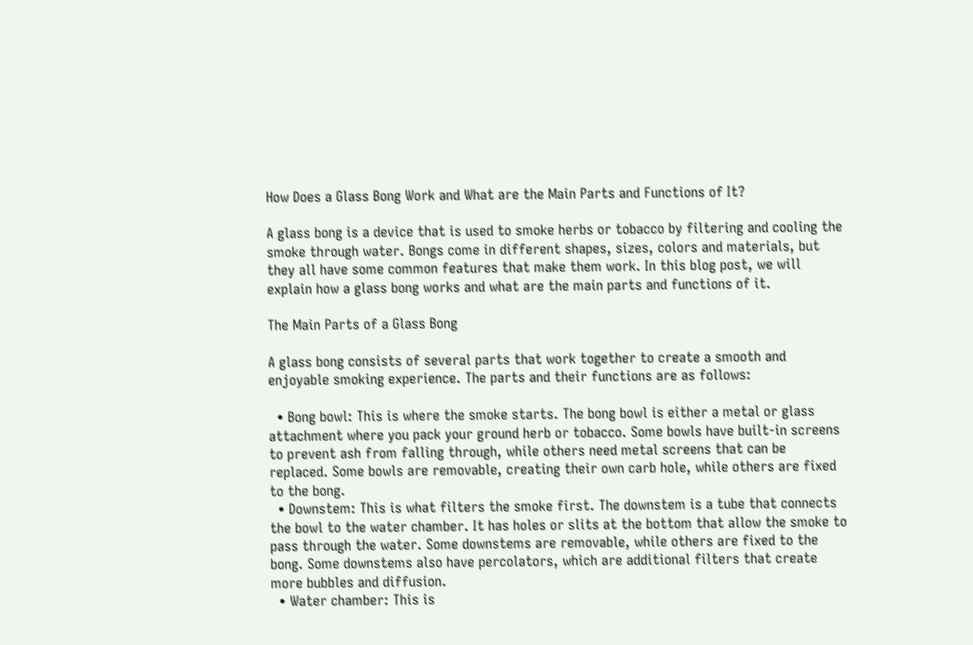How Does a Glass Bong Work and What are the Main Parts and Functions of It?

A glass bong is a device that is used to smoke herbs or tobacco by filtering and cooling the smoke through water. Bongs come in different shapes, sizes, colors and materials, but they all have some common features that make them work. In this blog post, we will explain how a glass bong works and what are the main parts and functions of it.

The Main Parts of a Glass Bong

A glass bong consists of several parts that work together to create a smooth and enjoyable smoking experience. The parts and their functions are as follows:

  • Bong bowl: This is where the smoke starts. The bong bowl is either a metal or glass attachment where you pack your ground herb or tobacco. Some bowls have built-in screens to prevent ash from falling through, while others need metal screens that can be replaced. Some bowls are removable, creating their own carb hole, while others are fixed to the bong.
  • Downstem: This is what filters the smoke first. The downstem is a tube that connects the bowl to the water chamber. It has holes or slits at the bottom that allow the smoke to pass through the water. Some downstems are removable, while others are fixed to the bong. Some downstems also have percolators, which are additional filters that create more bubbles and diffusion.
  • Water chamber: This is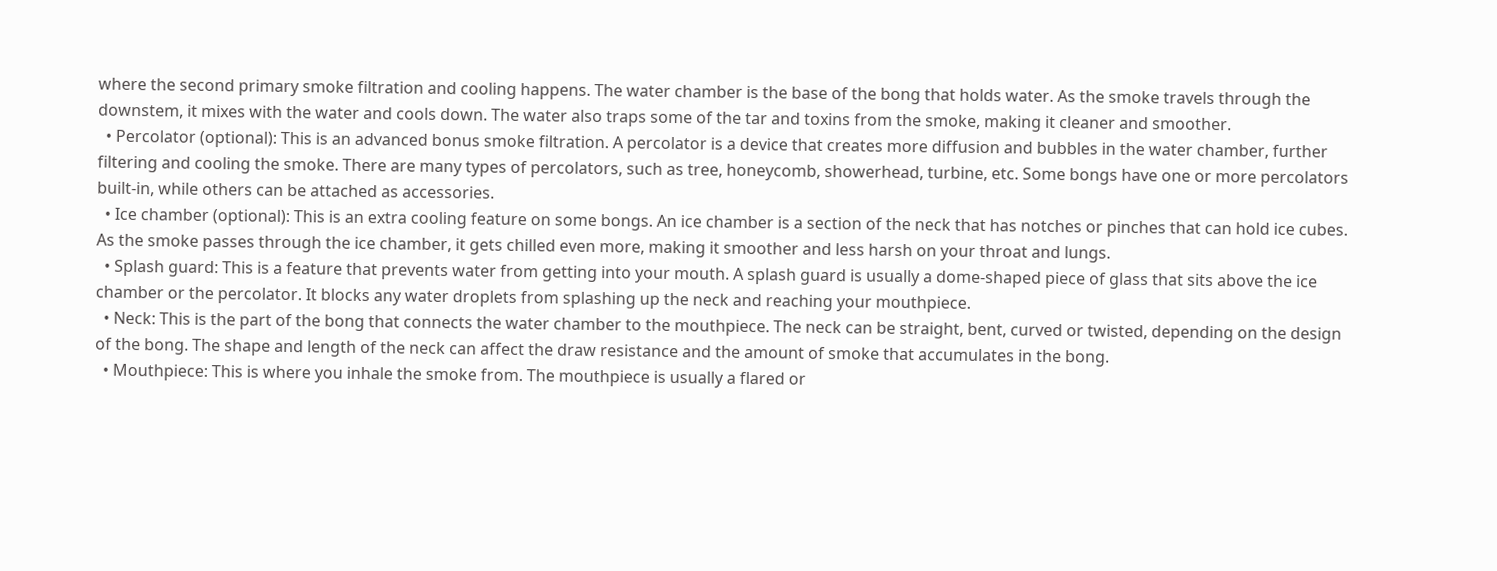where the second primary smoke filtration and cooling happens. The water chamber is the base of the bong that holds water. As the smoke travels through the downstem, it mixes with the water and cools down. The water also traps some of the tar and toxins from the smoke, making it cleaner and smoother.
  • Percolator (optional): This is an advanced bonus smoke filtration. A percolator is a device that creates more diffusion and bubbles in the water chamber, further filtering and cooling the smoke. There are many types of percolators, such as tree, honeycomb, showerhead, turbine, etc. Some bongs have one or more percolators built-in, while others can be attached as accessories.
  • Ice chamber (optional): This is an extra cooling feature on some bongs. An ice chamber is a section of the neck that has notches or pinches that can hold ice cubes. As the smoke passes through the ice chamber, it gets chilled even more, making it smoother and less harsh on your throat and lungs.
  • Splash guard: This is a feature that prevents water from getting into your mouth. A splash guard is usually a dome-shaped piece of glass that sits above the ice chamber or the percolator. It blocks any water droplets from splashing up the neck and reaching your mouthpiece.
  • Neck: This is the part of the bong that connects the water chamber to the mouthpiece. The neck can be straight, bent, curved or twisted, depending on the design of the bong. The shape and length of the neck can affect the draw resistance and the amount of smoke that accumulates in the bong.
  • Mouthpiece: This is where you inhale the smoke from. The mouthpiece is usually a flared or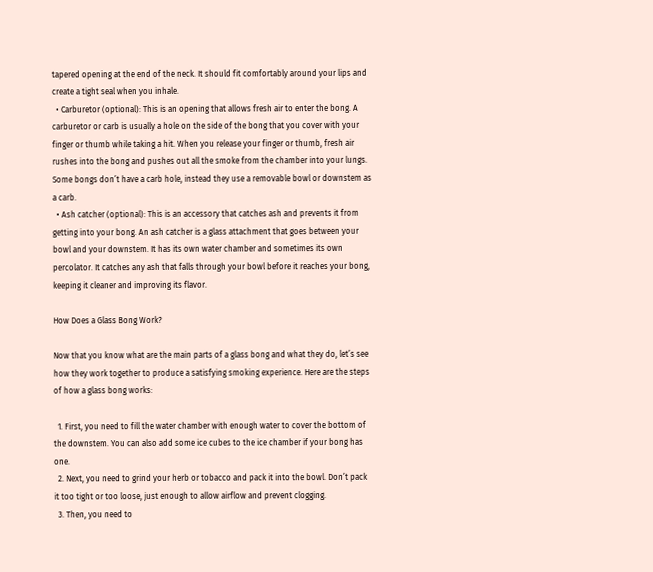tapered opening at the end of the neck. It should fit comfortably around your lips and create a tight seal when you inhale.
  • Carburetor (optional): This is an opening that allows fresh air to enter the bong. A carburetor or carb is usually a hole on the side of the bong that you cover with your finger or thumb while taking a hit. When you release your finger or thumb, fresh air rushes into the bong and pushes out all the smoke from the chamber into your lungs. Some bongs don’t have a carb hole, instead they use a removable bowl or downstem as a carb.
  • Ash catcher (optional): This is an accessory that catches ash and prevents it from getting into your bong. An ash catcher is a glass attachment that goes between your bowl and your downstem. It has its own water chamber and sometimes its own percolator. It catches any ash that falls through your bowl before it reaches your bong, keeping it cleaner and improving its flavor.

How Does a Glass Bong Work?

Now that you know what are the main parts of a glass bong and what they do, let’s see how they work together to produce a satisfying smoking experience. Here are the steps of how a glass bong works:

  1. First, you need to fill the water chamber with enough water to cover the bottom of the downstem. You can also add some ice cubes to the ice chamber if your bong has one.
  2. Next, you need to grind your herb or tobacco and pack it into the bowl. Don’t pack it too tight or too loose, just enough to allow airflow and prevent clogging.
  3. Then, you need to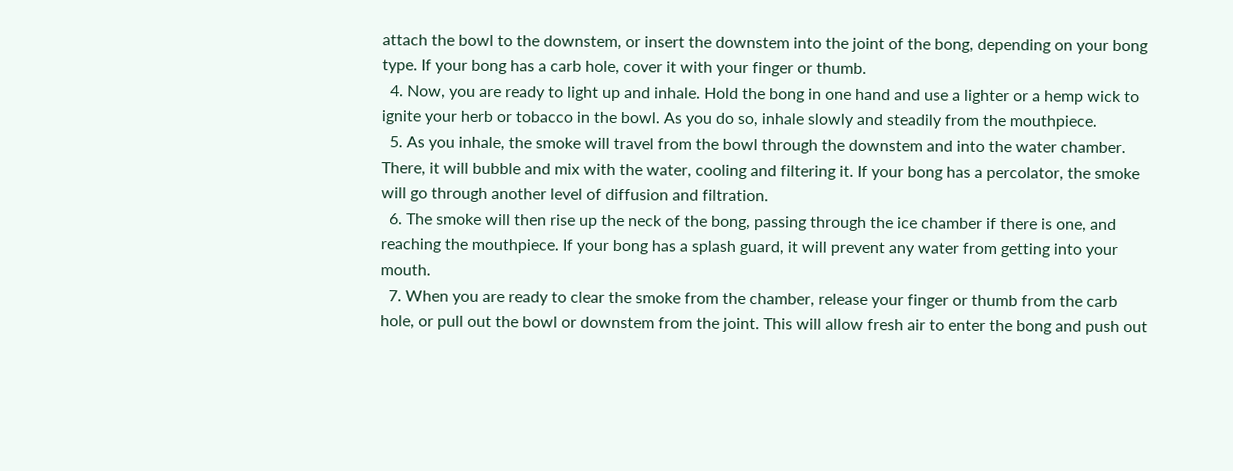attach the bowl to the downstem, or insert the downstem into the joint of the bong, depending on your bong type. If your bong has a carb hole, cover it with your finger or thumb.
  4. Now, you are ready to light up and inhale. Hold the bong in one hand and use a lighter or a hemp wick to ignite your herb or tobacco in the bowl. As you do so, inhale slowly and steadily from the mouthpiece.
  5. As you inhale, the smoke will travel from the bowl through the downstem and into the water chamber. There, it will bubble and mix with the water, cooling and filtering it. If your bong has a percolator, the smoke will go through another level of diffusion and filtration.
  6. The smoke will then rise up the neck of the bong, passing through the ice chamber if there is one, and reaching the mouthpiece. If your bong has a splash guard, it will prevent any water from getting into your mouth.
  7. When you are ready to clear the smoke from the chamber, release your finger or thumb from the carb hole, or pull out the bowl or downstem from the joint. This will allow fresh air to enter the bong and push out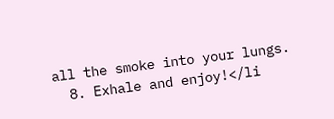all the smoke into your lungs.
  8. Exhale and enjoy!</li